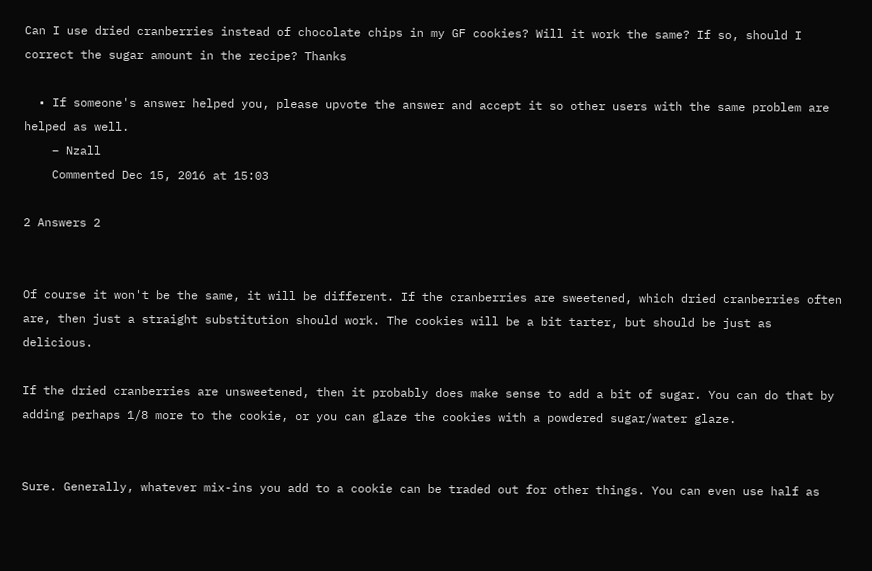Can I use dried cranberries instead of chocolate chips in my GF cookies? Will it work the same? If so, should I correct the sugar amount in the recipe? Thanks

  • If someone's answer helped you, please upvote the answer and accept it so other users with the same problem are helped as well.
    – Nzall
    Commented Dec 15, 2016 at 15:03

2 Answers 2


Of course it won't be the same, it will be different. If the cranberries are sweetened, which dried cranberries often are, then just a straight substitution should work. The cookies will be a bit tarter, but should be just as delicious.

If the dried cranberries are unsweetened, then it probably does make sense to add a bit of sugar. You can do that by adding perhaps 1/8 more to the cookie, or you can glaze the cookies with a powdered sugar/water glaze.


Sure. Generally, whatever mix-ins you add to a cookie can be traded out for other things. You can even use half as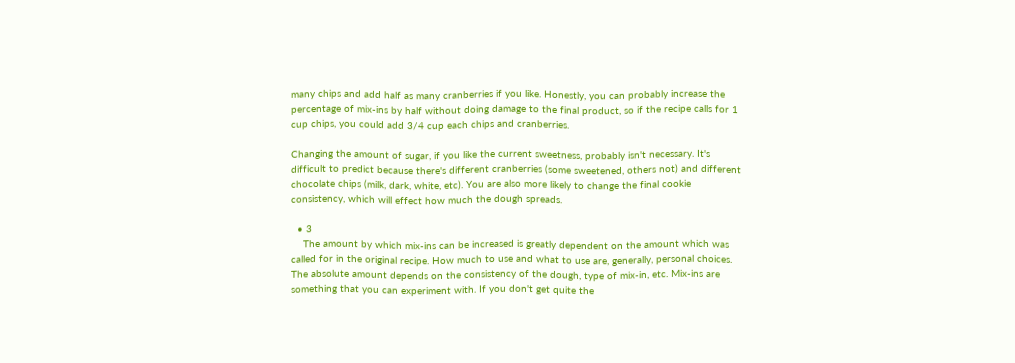many chips and add half as many cranberries if you like. Honestly, you can probably increase the percentage of mix-ins by half without doing damage to the final product, so if the recipe calls for 1 cup chips, you could add 3/4 cup each chips and cranberries.

Changing the amount of sugar, if you like the current sweetness, probably isn't necessary. It's difficult to predict because there's different cranberries (some sweetened, others not) and different chocolate chips (milk, dark, white, etc). You are also more likely to change the final cookie consistency, which will effect how much the dough spreads.

  • 3
    The amount by which mix-ins can be increased is greatly dependent on the amount which was called for in the original recipe. How much to use and what to use are, generally, personal choices. The absolute amount depends on the consistency of the dough, type of mix-in, etc. Mix-ins are something that you can experiment with. If you don't get quite the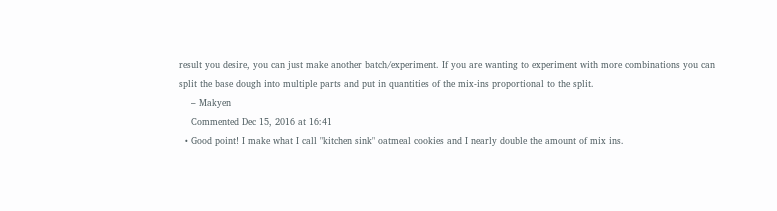result you desire, you can just make another batch/experiment. If you are wanting to experiment with more combinations you can split the base dough into multiple parts and put in quantities of the mix-ins proportional to the split.
    – Makyen
    Commented Dec 15, 2016 at 16:41
  • Good point! I make what I call "kitchen sink" oatmeal cookies and I nearly double the amount of mix ins.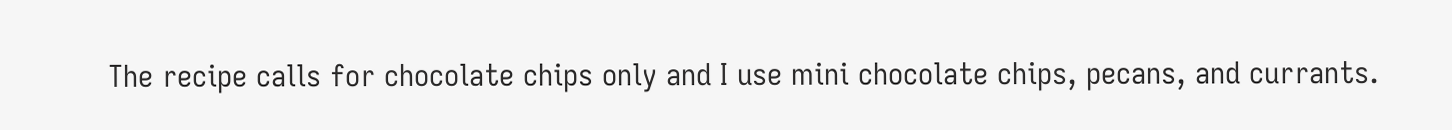The recipe calls for chocolate chips only and I use mini chocolate chips, pecans, and currants.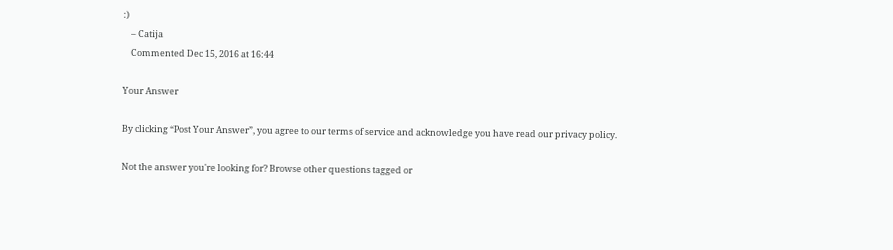:)
    – Catija
    Commented Dec 15, 2016 at 16:44

Your Answer

By clicking “Post Your Answer”, you agree to our terms of service and acknowledge you have read our privacy policy.

Not the answer you're looking for? Browse other questions tagged or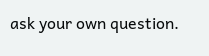ask your own question.